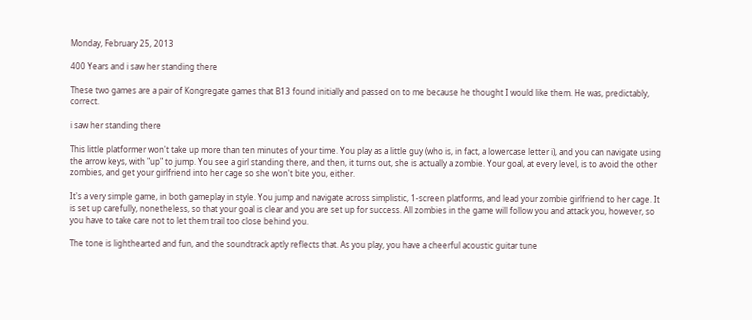Monday, February 25, 2013

400 Years and i saw her standing there

These two games are a pair of Kongregate games that B13 found initially and passed on to me because he thought I would like them. He was, predictably, correct.

i saw her standing there

This little platformer won't take up more than ten minutes of your time. You play as a little guy (who is, in fact, a lowercase letter i), and you can navigate using the arrow keys, with "up" to jump. You see a girl standing there, and then, it turns out, she is actually a zombie. Your goal, at every level, is to avoid the other zombies, and get your girlfriend into her cage so she won't bite you, either.

It's a very simple game, in both gameplay in style. You jump and navigate across simplistic, 1-screen platforms, and lead your zombie girlfriend to her cage. It is set up carefully, nonetheless, so that your goal is clear and you are set up for success. All zombies in the game will follow you and attack you, however, so you have to take care not to let them trail too close behind you.

The tone is lighthearted and fun, and the soundtrack aptly reflects that. As you play, you have a cheerful acoustic guitar tune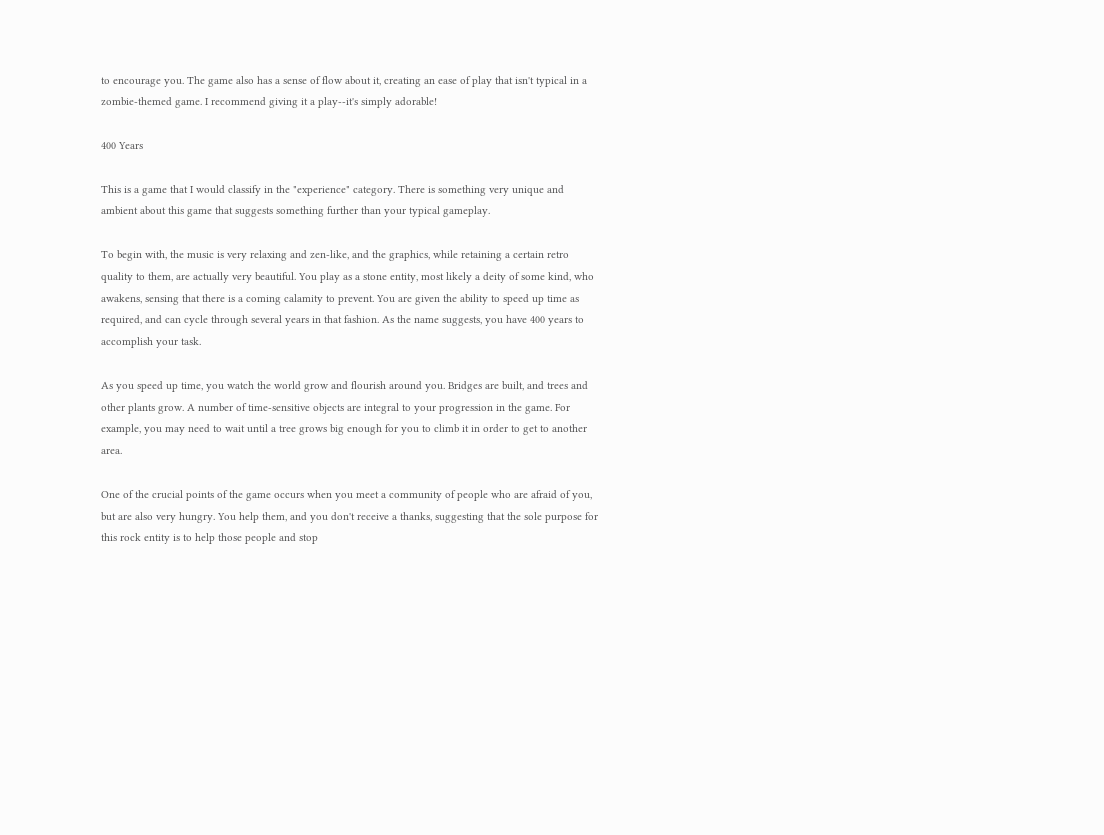to encourage you. The game also has a sense of flow about it, creating an ease of play that isn't typical in a zombie-themed game. I recommend giving it a play--it's simply adorable!

400 Years

This is a game that I would classify in the "experience" category. There is something very unique and ambient about this game that suggests something further than your typical gameplay.

To begin with, the music is very relaxing and zen-like, and the graphics, while retaining a certain retro quality to them, are actually very beautiful. You play as a stone entity, most likely a deity of some kind, who awakens, sensing that there is a coming calamity to prevent. You are given the ability to speed up time as required, and can cycle through several years in that fashion. As the name suggests, you have 400 years to accomplish your task.

As you speed up time, you watch the world grow and flourish around you. Bridges are built, and trees and other plants grow. A number of time-sensitive objects are integral to your progression in the game. For example, you may need to wait until a tree grows big enough for you to climb it in order to get to another area.

One of the crucial points of the game occurs when you meet a community of people who are afraid of you, but are also very hungry. You help them, and you don't receive a thanks, suggesting that the sole purpose for this rock entity is to help those people and stop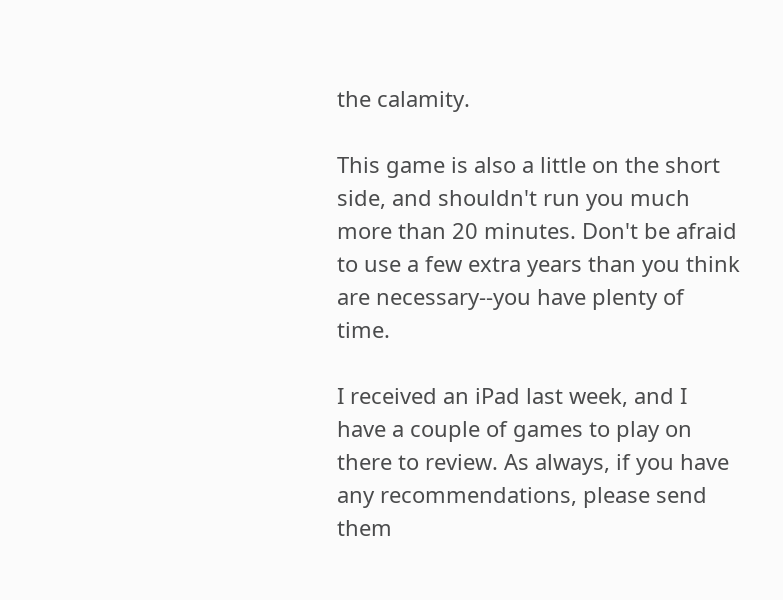the calamity.

This game is also a little on the short side, and shouldn't run you much more than 20 minutes. Don't be afraid to use a few extra years than you think are necessary--you have plenty of time.

I received an iPad last week, and I have a couple of games to play on there to review. As always, if you have any recommendations, please send them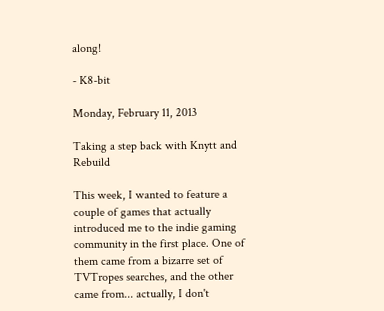along!

- K8-bit

Monday, February 11, 2013

Taking a step back with Knytt and Rebuild

This week, I wanted to feature a couple of games that actually introduced me to the indie gaming community in the first place. One of them came from a bizarre set of TVTropes searches, and the other came from... actually, I don't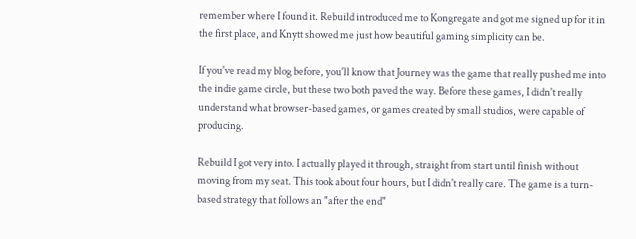remember where I found it. Rebuild introduced me to Kongregate and got me signed up for it in the first place, and Knytt showed me just how beautiful gaming simplicity can be.

If you've read my blog before, you'll know that Journey was the game that really pushed me into the indie game circle, but these two both paved the way. Before these games, I didn't really understand what browser-based games, or games created by small studios, were capable of producing.

Rebuild I got very into. I actually played it through, straight from start until finish without moving from my seat. This took about four hours, but I didn't really care. The game is a turn-based strategy that follows an "after the end"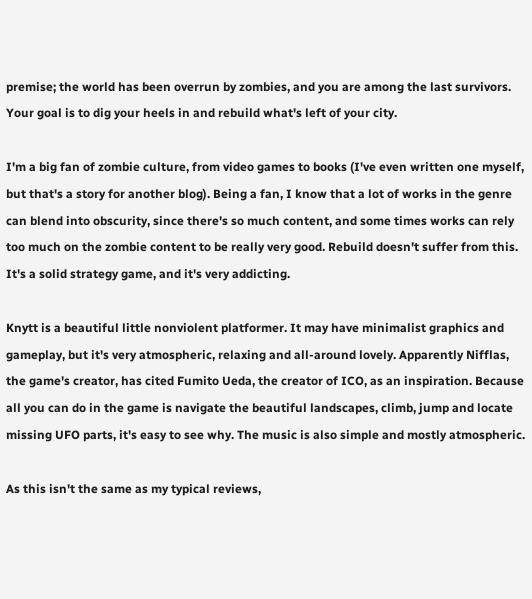premise; the world has been overrun by zombies, and you are among the last survivors. Your goal is to dig your heels in and rebuild what's left of your city.

I'm a big fan of zombie culture, from video games to books (I've even written one myself, but that's a story for another blog). Being a fan, I know that a lot of works in the genre can blend into obscurity, since there's so much content, and some times works can rely too much on the zombie content to be really very good. Rebuild doesn't suffer from this. It's a solid strategy game, and it's very addicting.

Knytt is a beautiful little nonviolent platformer. It may have minimalist graphics and gameplay, but it's very atmospheric, relaxing and all-around lovely. Apparently Nifflas, the game's creator, has cited Fumito Ueda, the creator of ICO, as an inspiration. Because all you can do in the game is navigate the beautiful landscapes, climb, jump and locate missing UFO parts, it's easy to see why. The music is also simple and mostly atmospheric.

As this isn't the same as my typical reviews,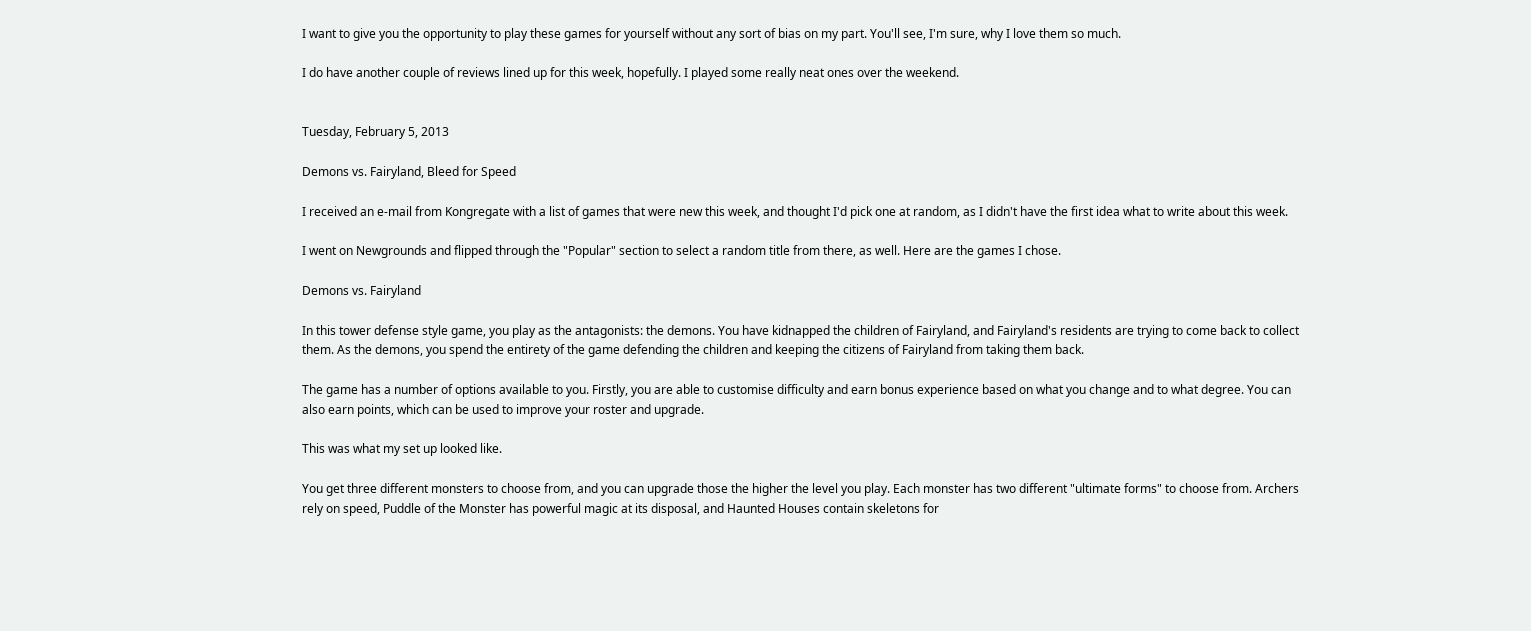I want to give you the opportunity to play these games for yourself without any sort of bias on my part. You'll see, I'm sure, why I love them so much.

I do have another couple of reviews lined up for this week, hopefully. I played some really neat ones over the weekend.


Tuesday, February 5, 2013

Demons vs. Fairyland, Bleed for Speed

I received an e-mail from Kongregate with a list of games that were new this week, and thought I'd pick one at random, as I didn't have the first idea what to write about this week.

I went on Newgrounds and flipped through the "Popular" section to select a random title from there, as well. Here are the games I chose.

Demons vs. Fairyland

In this tower defense style game, you play as the antagonists: the demons. You have kidnapped the children of Fairyland, and Fairyland's residents are trying to come back to collect them. As the demons, you spend the entirety of the game defending the children and keeping the citizens of Fairyland from taking them back.

The game has a number of options available to you. Firstly, you are able to customise difficulty and earn bonus experience based on what you change and to what degree. You can also earn points, which can be used to improve your roster and upgrade.

This was what my set up looked like.

You get three different monsters to choose from, and you can upgrade those the higher the level you play. Each monster has two different "ultimate forms" to choose from. Archers rely on speed, Puddle of the Monster has powerful magic at its disposal, and Haunted Houses contain skeletons for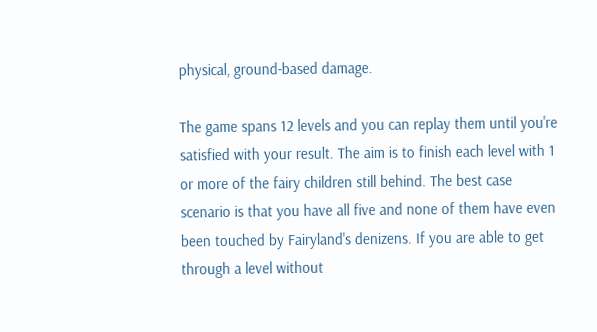physical, ground-based damage.

The game spans 12 levels and you can replay them until you're satisfied with your result. The aim is to finish each level with 1 or more of the fairy children still behind. The best case scenario is that you have all five and none of them have even been touched by Fairyland's denizens. If you are able to get through a level without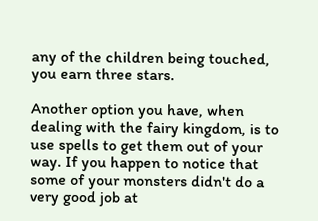any of the children being touched, you earn three stars.

Another option you have, when dealing with the fairy kingdom, is to use spells to get them out of your way. If you happen to notice that some of your monsters didn't do a very good job at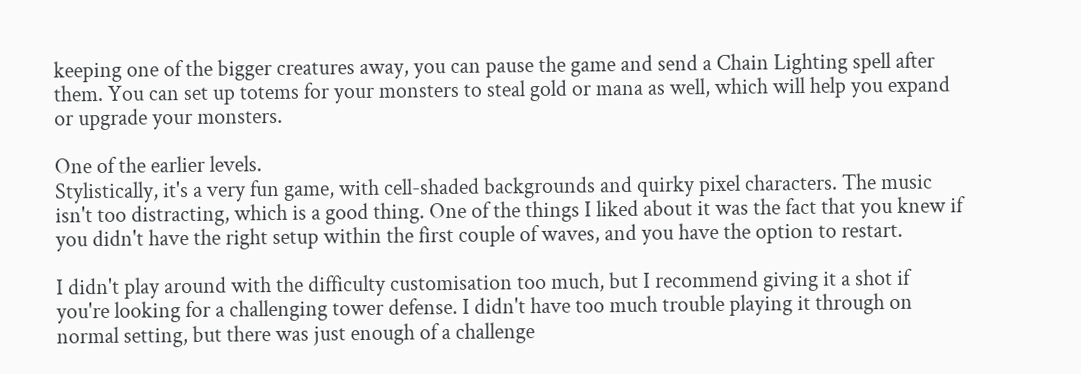keeping one of the bigger creatures away, you can pause the game and send a Chain Lighting spell after them. You can set up totems for your monsters to steal gold or mana as well, which will help you expand or upgrade your monsters.

One of the earlier levels.
Stylistically, it's a very fun game, with cell-shaded backgrounds and quirky pixel characters. The music isn't too distracting, which is a good thing. One of the things I liked about it was the fact that you knew if you didn't have the right setup within the first couple of waves, and you have the option to restart.

I didn't play around with the difficulty customisation too much, but I recommend giving it a shot if you're looking for a challenging tower defense. I didn't have too much trouble playing it through on normal setting, but there was just enough of a challenge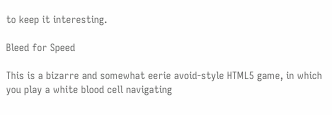to keep it interesting.

Bleed for Speed

This is a bizarre and somewhat eerie avoid-style HTML5 game, in which you play a white blood cell navigating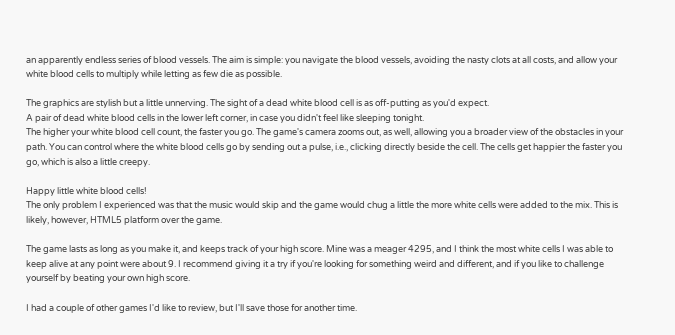an apparently endless series of blood vessels. The aim is simple: you navigate the blood vessels, avoiding the nasty clots at all costs, and allow your white blood cells to multiply while letting as few die as possible.

The graphics are stylish but a little unnerving. The sight of a dead white blood cell is as off-putting as you'd expect.
A pair of dead white blood cells in the lower left corner, in case you didn't feel like sleeping tonight.
The higher your white blood cell count, the faster you go. The game's camera zooms out, as well, allowing you a broader view of the obstacles in your path. You can control where the white blood cells go by sending out a pulse, i.e., clicking directly beside the cell. The cells get happier the faster you go, which is also a little creepy.

Happy little white blood cells!
The only problem I experienced was that the music would skip and the game would chug a little the more white cells were added to the mix. This is likely, however, HTML5 platform over the game.

The game lasts as long as you make it, and keeps track of your high score. Mine was a meager 4295, and I think the most white cells I was able to keep alive at any point were about 9. I recommend giving it a try if you're looking for something weird and different, and if you like to challenge yourself by beating your own high score.

I had a couple of other games I'd like to review, but I'll save those for another time.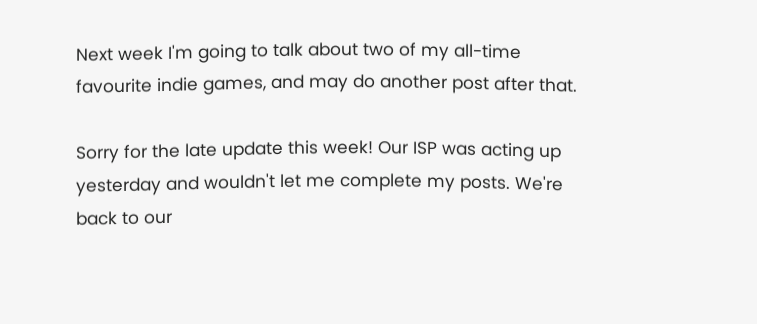Next week I'm going to talk about two of my all-time favourite indie games, and may do another post after that.

Sorry for the late update this week! Our ISP was acting up yesterday and wouldn't let me complete my posts. We're back to our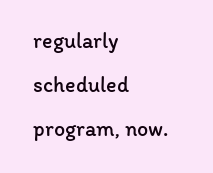regularly scheduled program, now.